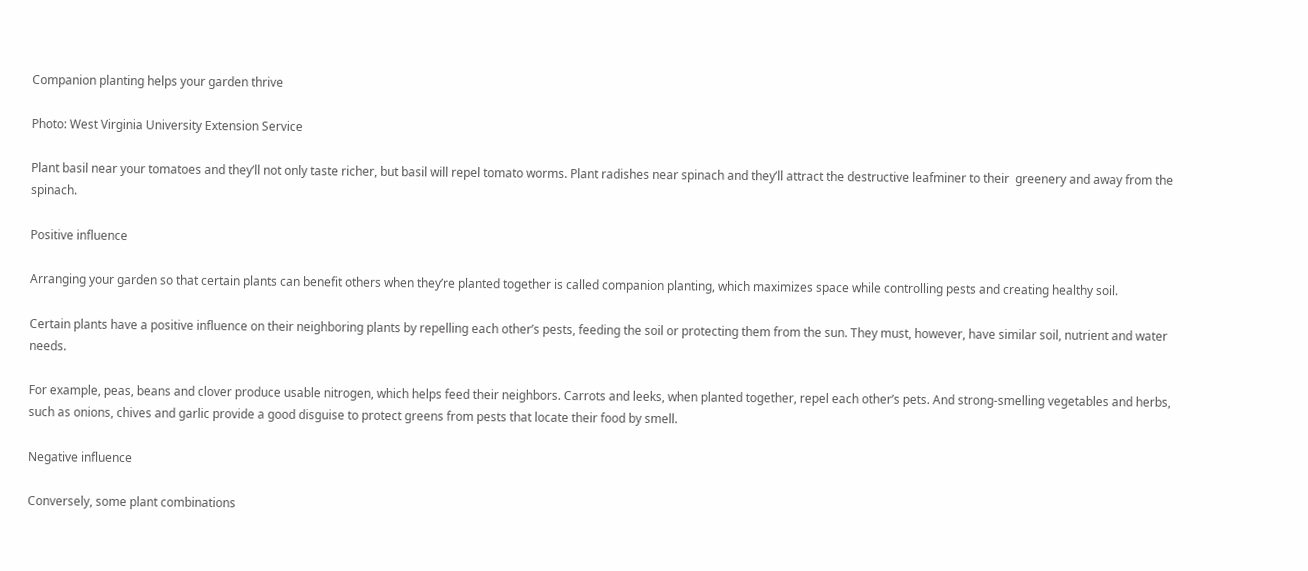Companion planting helps your garden thrive

Photo: West Virginia University Extension Service

Plant basil near your tomatoes and they’ll not only taste richer, but basil will repel tomato worms. Plant radishes near spinach and they’ll attract the destructive leafminer to their  greenery and away from the spinach.

Positive influence

Arranging your garden so that certain plants can benefit others when they’re planted together is called companion planting, which maximizes space while controlling pests and creating healthy soil.

Certain plants have a positive influence on their neighboring plants by repelling each other’s pests, feeding the soil or protecting them from the sun. They must, however, have similar soil, nutrient and water needs.

For example, peas, beans and clover produce usable nitrogen, which helps feed their neighbors. Carrots and leeks, when planted together, repel each other’s pets. And strong-smelling vegetables and herbs, such as onions, chives and garlic provide a good disguise to protect greens from pests that locate their food by smell.

Negative influence

Conversely, some plant combinations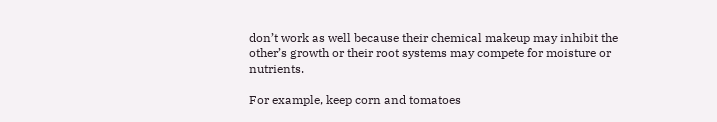don’t work as well because their chemical makeup may inhibit the other’s growth or their root systems may compete for moisture or nutrients.

For example, keep corn and tomatoes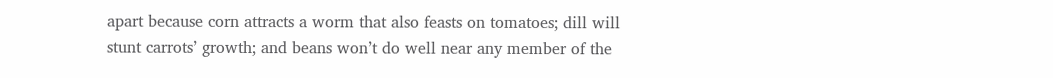apart because corn attracts a worm that also feasts on tomatoes; dill will stunt carrots’ growth; and beans won’t do well near any member of the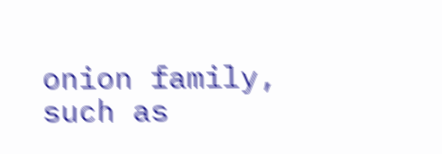onion family, such as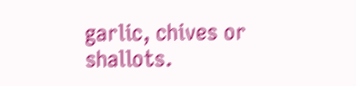garlic, chives or shallots.